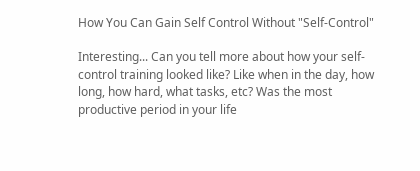How You Can Gain Self Control Without "Self-Control"

Interesting... Can you tell more about how your self-control training looked like? Like when in the day, how long, how hard, what tasks, etc? Was the most productive period in your life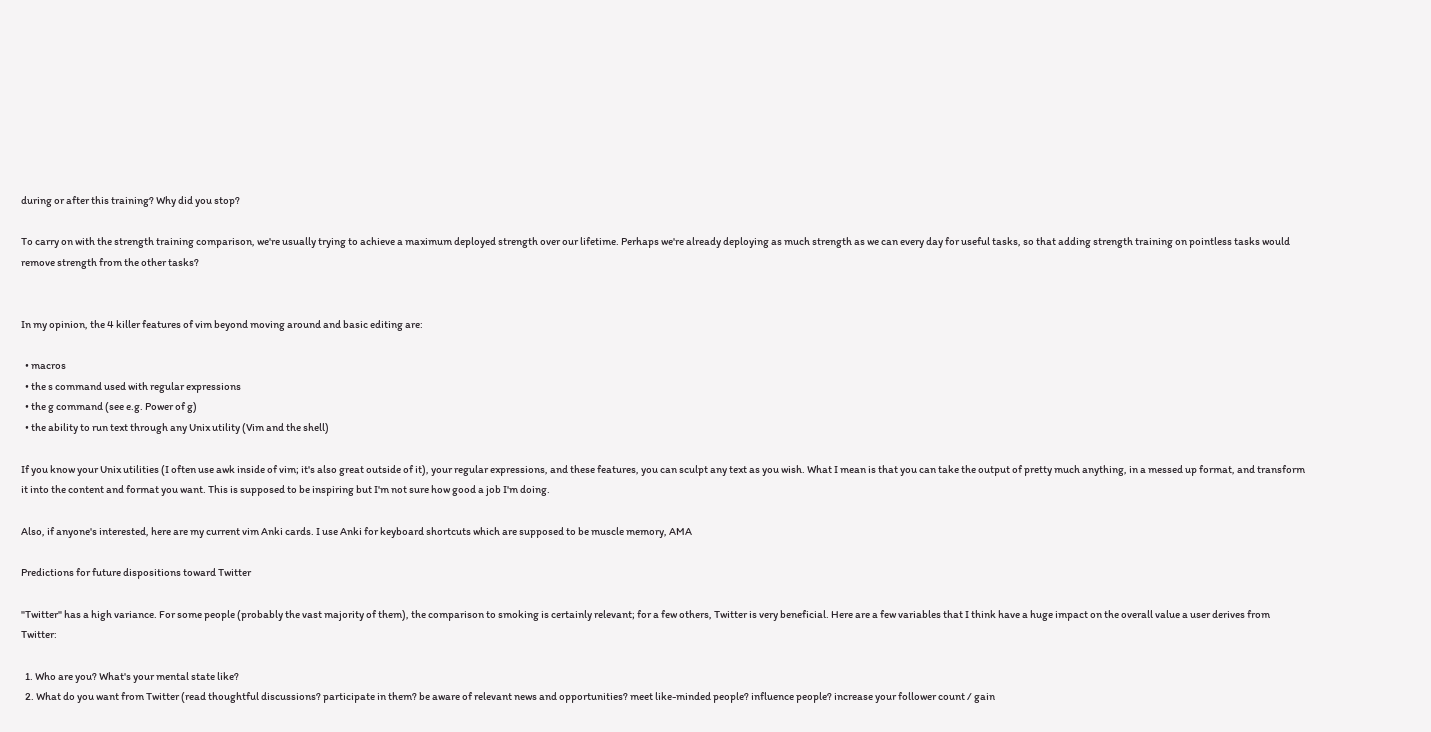during or after this training? Why did you stop?

To carry on with the strength training comparison, we're usually trying to achieve a maximum deployed strength over our lifetime. Perhaps we're already deploying as much strength as we can every day for useful tasks, so that adding strength training on pointless tasks would remove strength from the other tasks?


In my opinion, the 4 killer features of vim beyond moving around and basic editing are:

  • macros
  • the s command used with regular expressions
  • the g command (see e.g. Power of g)
  • the ability to run text through any Unix utility (Vim and the shell)

If you know your Unix utilities (I often use awk inside of vim; it's also great outside of it), your regular expressions, and these features, you can sculpt any text as you wish. What I mean is that you can take the output of pretty much anything, in a messed up format, and transform it into the content and format you want. This is supposed to be inspiring but I'm not sure how good a job I'm doing.

Also, if anyone's interested, here are my current vim Anki cards. I use Anki for keyboard shortcuts which are supposed to be muscle memory, AMA

Predictions for future dispositions toward Twitter

"Twitter" has a high variance. For some people (probably the vast majority of them), the comparison to smoking is certainly relevant; for a few others, Twitter is very beneficial. Here are a few variables that I think have a huge impact on the overall value a user derives from Twitter:

  1. Who are you? What's your mental state like?
  2. What do you want from Twitter (read thoughtful discussions? participate in them? be aware of relevant news and opportunities? meet like-minded people? influence people? increase your follower count / gain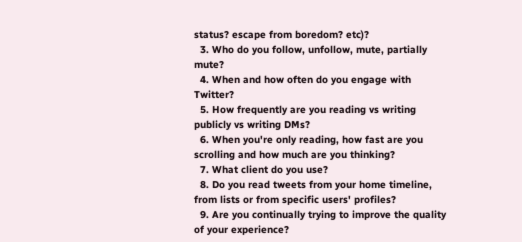status? escape from boredom? etc)?
  3. Who do you follow, unfollow, mute, partially mute?
  4. When and how often do you engage with Twitter?
  5. How frequently are you reading vs writing publicly vs writing DMs?
  6. When you're only reading, how fast are you scrolling and how much are you thinking?
  7. What client do you use?
  8. Do you read tweets from your home timeline, from lists or from specific users' profiles?
  9. Are you continually trying to improve the quality of your experience?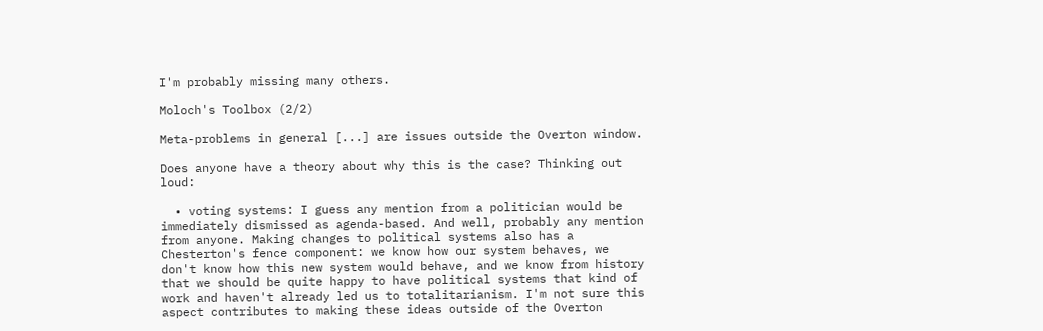I'm probably missing many others.

Moloch's Toolbox (2/2)

Meta-problems in general [...] are issues outside the Overton window.

Does anyone have a theory about why this is the case? Thinking out loud:

  • voting systems: I guess any mention from a politician would be immediately dismissed as agenda-based. And well, probably any mention from anyone. Making changes to political systems also has a Chesterton's fence component: we know how our system behaves, we don't know how this new system would behave, and we know from history that we should be quite happy to have political systems that kind of work and haven't already led us to totalitarianism. I'm not sure this aspect contributes to making these ideas outside of the Overton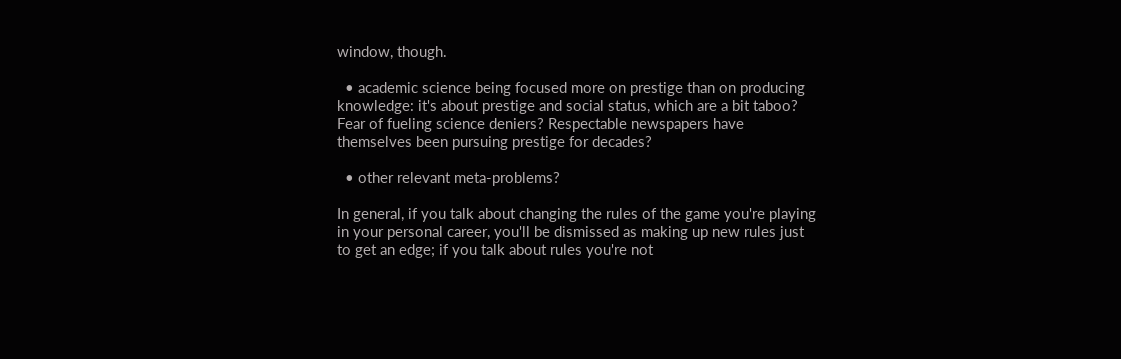window, though.

  • academic science being focused more on prestige than on producing knowledge: it's about prestige and social status, which are a bit taboo? Fear of fueling science deniers? Respectable newspapers have themselves been pursuing prestige for decades?

  • other relevant meta-problems?

In general, if you talk about changing the rules of the game you're playing in your personal career, you'll be dismissed as making up new rules just to get an edge; if you talk about rules you're not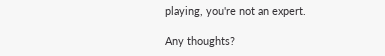playing, you're not an expert.

Any thoughts?